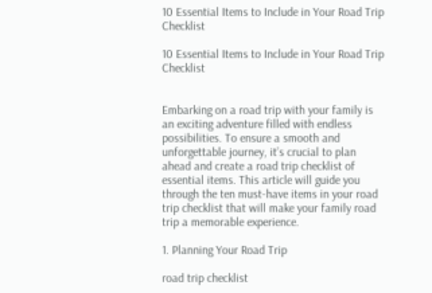10 Essential Items to Include in Your Road Trip Checklist

10 Essential Items to Include in Your Road Trip Checklist


Embarking on a road trip with your family is an exciting adventure filled with endless possibilities. To ensure a smooth and unforgettable journey, it’s crucial to plan ahead and create a road trip checklist of essential items. This article will guide you through the ten must-have items in your road trip checklist that will make your family road trip a memorable experience.

1. Planning Your Road Trip

road trip checklist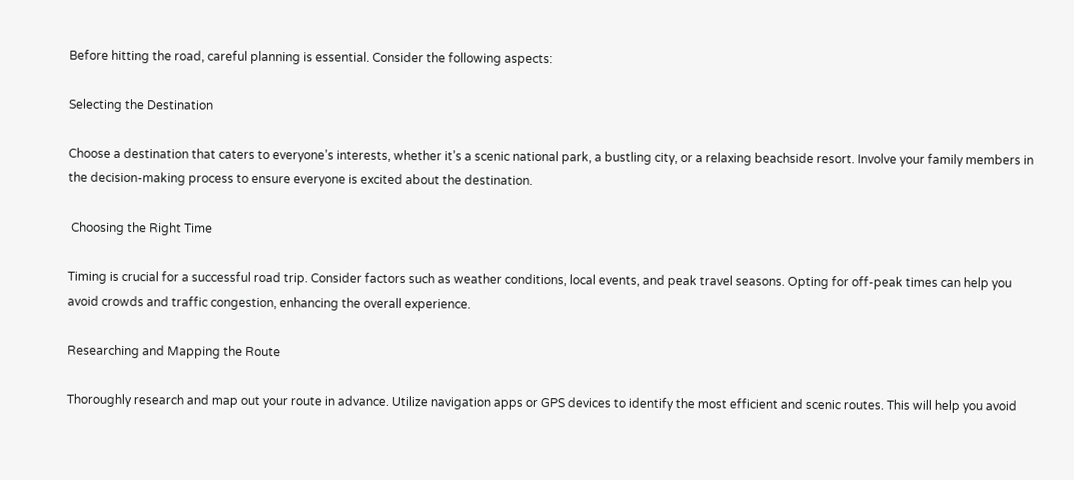Before hitting the road, careful planning is essential. Consider the following aspects:

Selecting the Destination

Choose a destination that caters to everyone’s interests, whether it’s a scenic national park, a bustling city, or a relaxing beachside resort. Involve your family members in the decision-making process to ensure everyone is excited about the destination.

 Choosing the Right Time

Timing is crucial for a successful road trip. Consider factors such as weather conditions, local events, and peak travel seasons. Opting for off-peak times can help you avoid crowds and traffic congestion, enhancing the overall experience.

Researching and Mapping the Route

Thoroughly research and map out your route in advance. Utilize navigation apps or GPS devices to identify the most efficient and scenic routes. This will help you avoid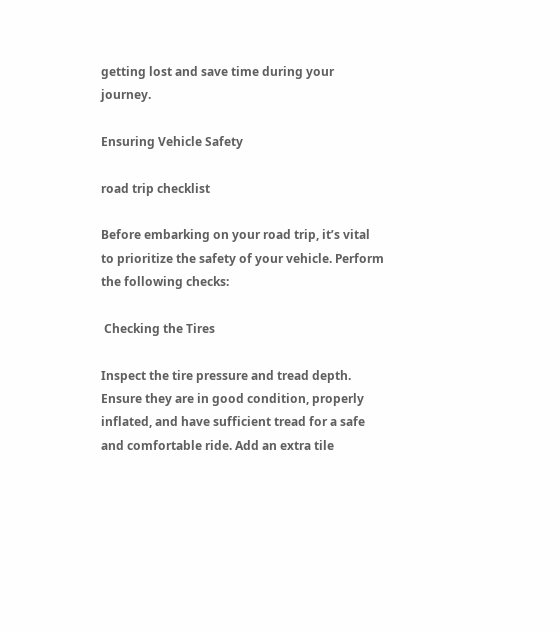getting lost and save time during your journey.

Ensuring Vehicle Safety

road trip checklist

Before embarking on your road trip, it’s vital to prioritize the safety of your vehicle. Perform the following checks:

 Checking the Tires

Inspect the tire pressure and tread depth. Ensure they are in good condition, properly inflated, and have sufficient tread for a safe and comfortable ride. Add an extra tile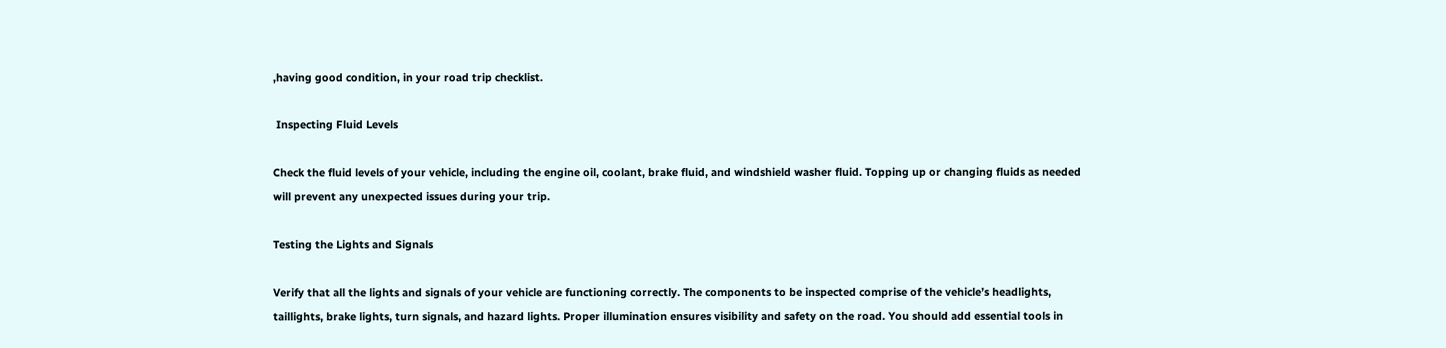,having good condition, in your road trip checklist.

 Inspecting Fluid Levels

Check the fluid levels of your vehicle, including the engine oil, coolant, brake fluid, and windshield washer fluid. Topping up or changing fluids as needed will prevent any unexpected issues during your trip.

Testing the Lights and Signals

Verify that all the lights and signals of your vehicle are functioning correctly. The components to be inspected comprise of the vehicle’s headlights, taillights, brake lights, turn signals, and hazard lights. Proper illumination ensures visibility and safety on the road. You should add essential tools in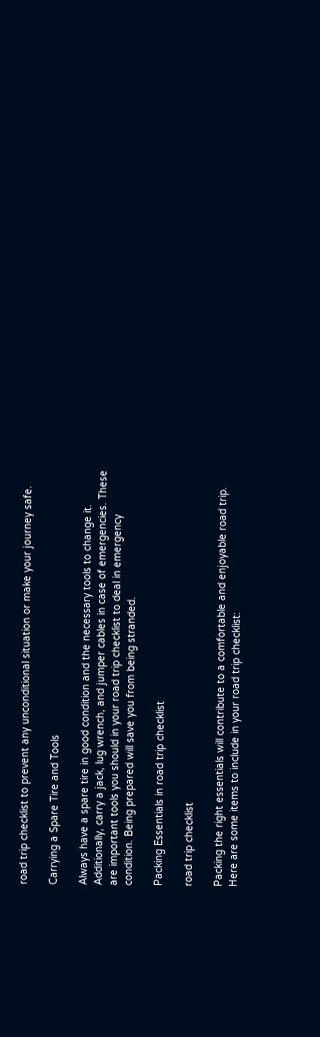road trip checklist to prevent any unconditional situation or make your journey safe.

Carrying a Spare Tire and Tools

Always have a spare tire in good condition and the necessary tools to change it. Additionally, carry a jack, lug wrench, and jumper cables in case of emergencies. These are important tools you should in your road trip checklist to deal in emergency condition. Being prepared will save you from being stranded.

Packing Essentials in road trip checklist

road trip checklist

Packing the right essentials will contribute to a comfortable and enjoyable road trip. Here are some items to include in your road trip checklist: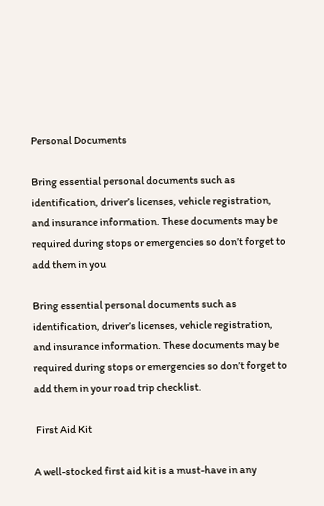Personal Documents

Bring essential personal documents such as identification, driver’s licenses, vehicle registration, and insurance information. These documents may be required during stops or emergencies so don’t forget to add them in you

Bring essential personal documents such as identification, driver’s licenses, vehicle registration, and insurance information. These documents may be required during stops or emergencies so don’t forget to add them in your road trip checklist.

 First Aid Kit

A well-stocked first aid kit is a must-have in any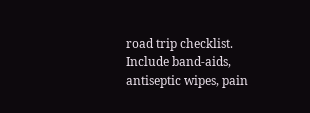road trip checklist. Include band-aids, antiseptic wipes, pain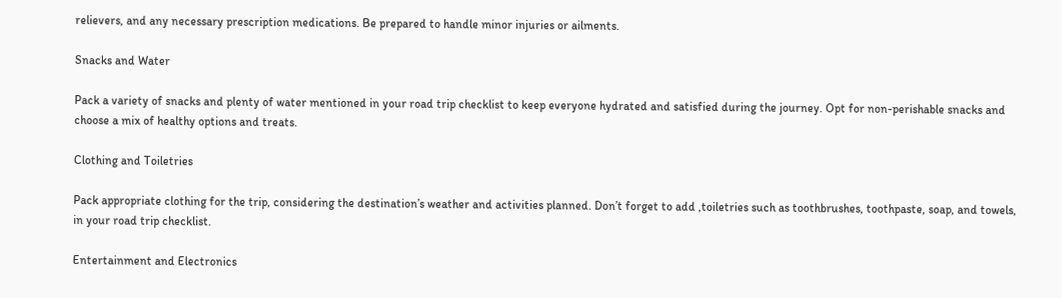relievers, and any necessary prescription medications. Be prepared to handle minor injuries or ailments.

Snacks and Water

Pack a variety of snacks and plenty of water mentioned in your road trip checklist to keep everyone hydrated and satisfied during the journey. Opt for non-perishable snacks and choose a mix of healthy options and treats.

Clothing and Toiletries

Pack appropriate clothing for the trip, considering the destination’s weather and activities planned. Don’t forget to add ,toiletries such as toothbrushes, toothpaste, soap, and towels, in your road trip checklist.

Entertainment and Electronics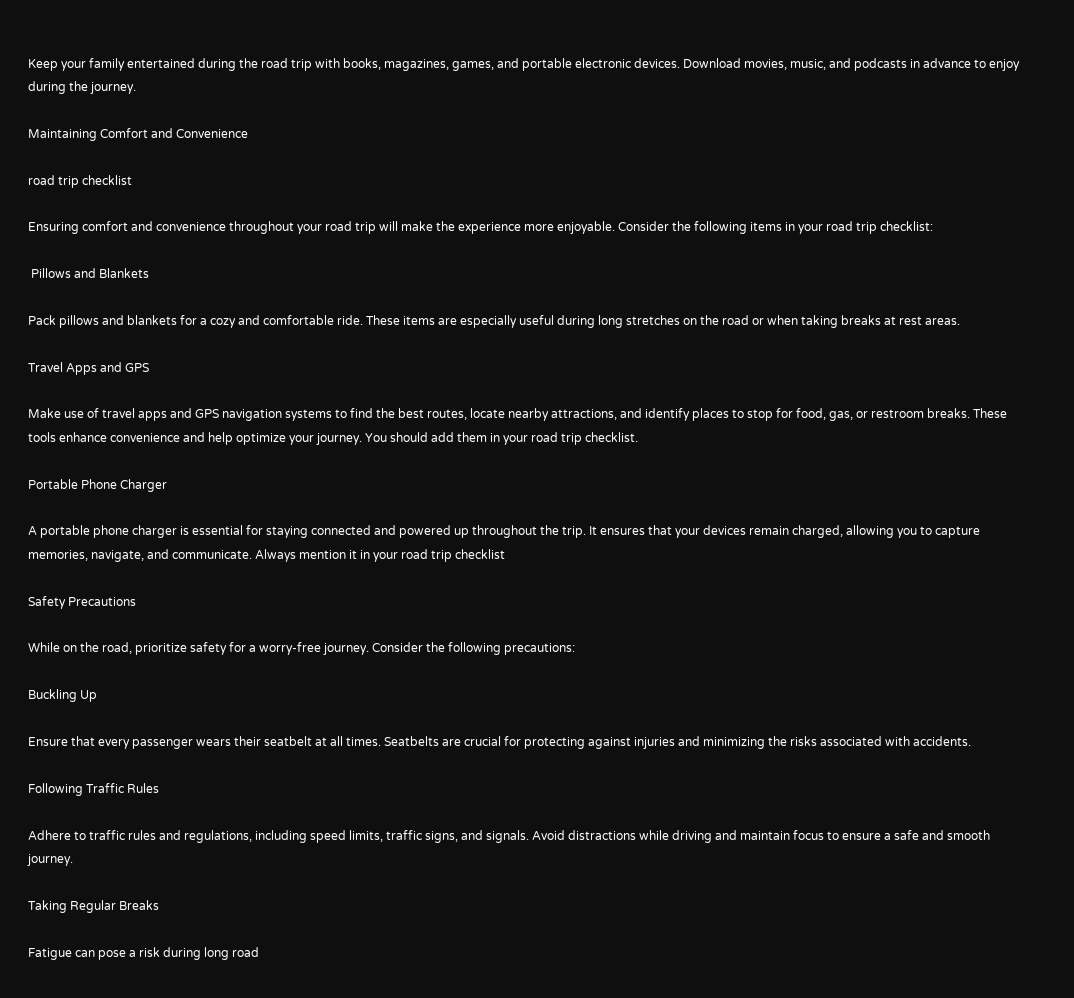Keep your family entertained during the road trip with books, magazines, games, and portable electronic devices. Download movies, music, and podcasts in advance to enjoy during the journey.

Maintaining Comfort and Convenience

road trip checklist

Ensuring comfort and convenience throughout your road trip will make the experience more enjoyable. Consider the following items in your road trip checklist:

 Pillows and Blankets

Pack pillows and blankets for a cozy and comfortable ride. These items are especially useful during long stretches on the road or when taking breaks at rest areas.

Travel Apps and GPS

Make use of travel apps and GPS navigation systems to find the best routes, locate nearby attractions, and identify places to stop for food, gas, or restroom breaks. These tools enhance convenience and help optimize your journey. You should add them in your road trip checklist.

Portable Phone Charger

A portable phone charger is essential for staying connected and powered up throughout the trip. It ensures that your devices remain charged, allowing you to capture memories, navigate, and communicate. Always mention it in your road trip checklist

Safety Precautions

While on the road, prioritize safety for a worry-free journey. Consider the following precautions:

Buckling Up

Ensure that every passenger wears their seatbelt at all times. Seatbelts are crucial for protecting against injuries and minimizing the risks associated with accidents.

Following Traffic Rules

Adhere to traffic rules and regulations, including speed limits, traffic signs, and signals. Avoid distractions while driving and maintain focus to ensure a safe and smooth journey.

Taking Regular Breaks

Fatigue can pose a risk during long road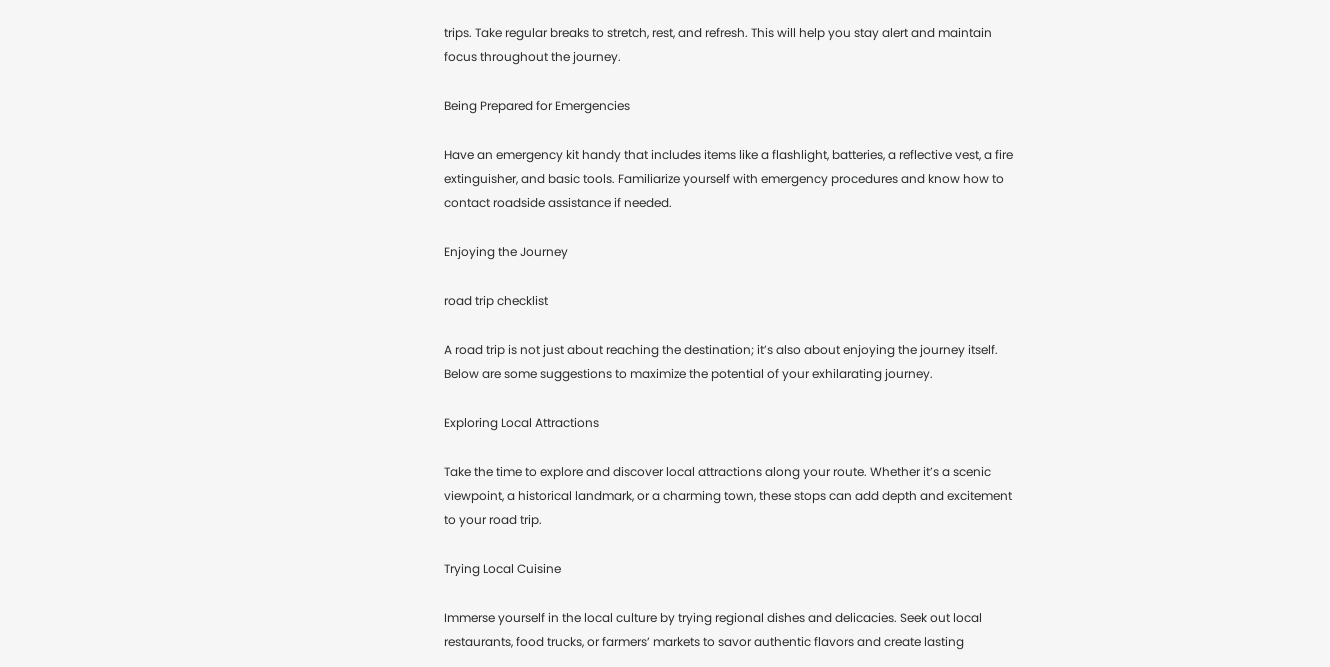trips. Take regular breaks to stretch, rest, and refresh. This will help you stay alert and maintain focus throughout the journey.

Being Prepared for Emergencies

Have an emergency kit handy that includes items like a flashlight, batteries, a reflective vest, a fire extinguisher, and basic tools. Familiarize yourself with emergency procedures and know how to contact roadside assistance if needed.

Enjoying the Journey

road trip checklist

A road trip is not just about reaching the destination; it’s also about enjoying the journey itself. Below are some suggestions to maximize the potential of your exhilarating journey.

Exploring Local Attractions

Take the time to explore and discover local attractions along your route. Whether it’s a scenic viewpoint, a historical landmark, or a charming town, these stops can add depth and excitement to your road trip.

Trying Local Cuisine

Immerse yourself in the local culture by trying regional dishes and delicacies. Seek out local restaurants, food trucks, or farmers’ markets to savor authentic flavors and create lasting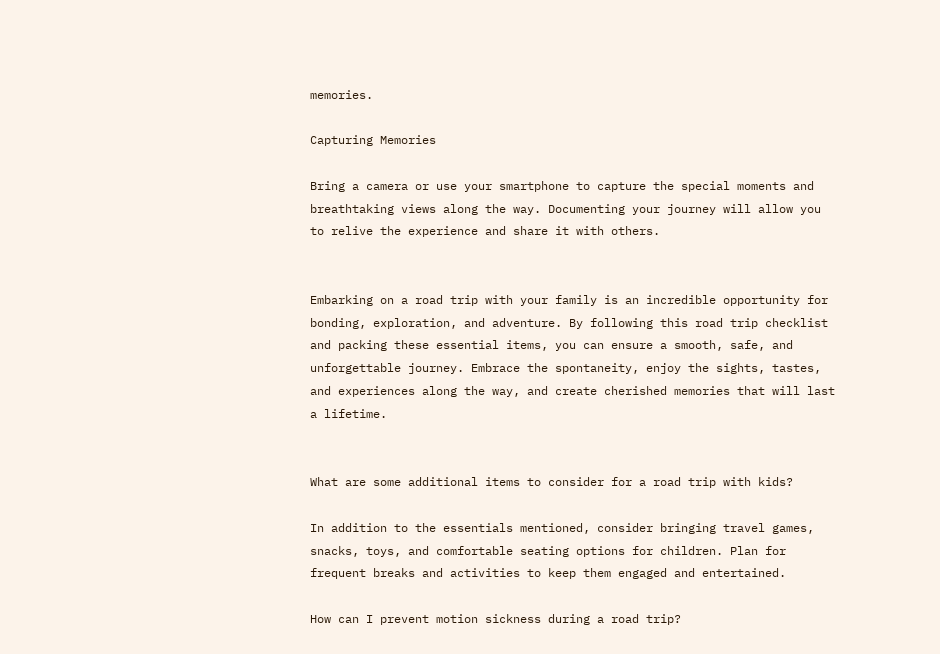memories.

Capturing Memories

Bring a camera or use your smartphone to capture the special moments and breathtaking views along the way. Documenting your journey will allow you to relive the experience and share it with others.


Embarking on a road trip with your family is an incredible opportunity for bonding, exploration, and adventure. By following this road trip checklist and packing these essential items, you can ensure a smooth, safe, and unforgettable journey. Embrace the spontaneity, enjoy the sights, tastes, and experiences along the way, and create cherished memories that will last a lifetime.


What are some additional items to consider for a road trip with kids?

In addition to the essentials mentioned, consider bringing travel games, snacks, toys, and comfortable seating options for children. Plan for frequent breaks and activities to keep them engaged and entertained.

How can I prevent motion sickness during a road trip?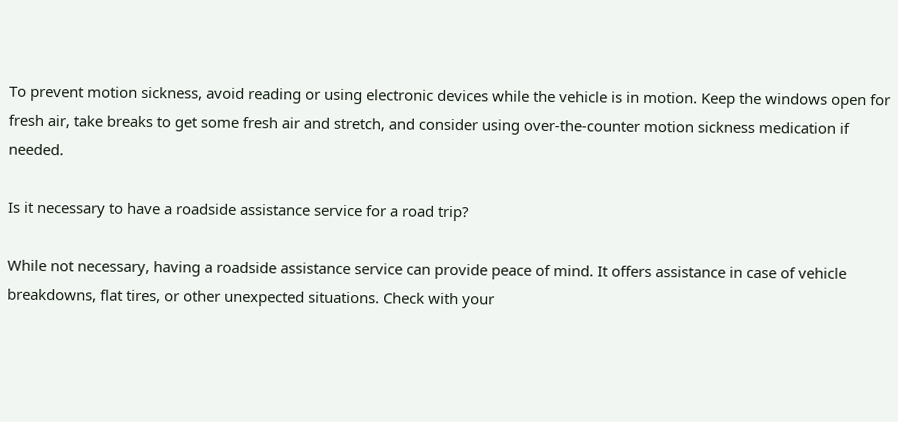To prevent motion sickness, avoid reading or using electronic devices while the vehicle is in motion. Keep the windows open for fresh air, take breaks to get some fresh air and stretch, and consider using over-the-counter motion sickness medication if needed.

Is it necessary to have a roadside assistance service for a road trip?

While not necessary, having a roadside assistance service can provide peace of mind. It offers assistance in case of vehicle breakdowns, flat tires, or other unexpected situations. Check with your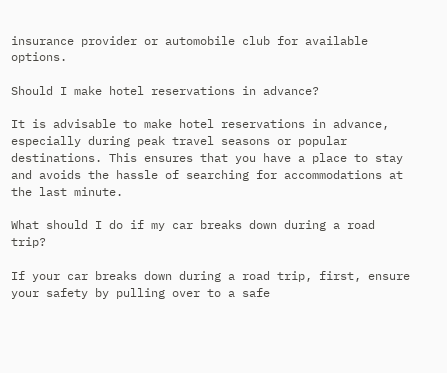insurance provider or automobile club for available options.

Should I make hotel reservations in advance?

It is advisable to make hotel reservations in advance, especially during peak travel seasons or popular destinations. This ensures that you have a place to stay and avoids the hassle of searching for accommodations at the last minute.

What should I do if my car breaks down during a road trip?

If your car breaks down during a road trip, first, ensure your safety by pulling over to a safe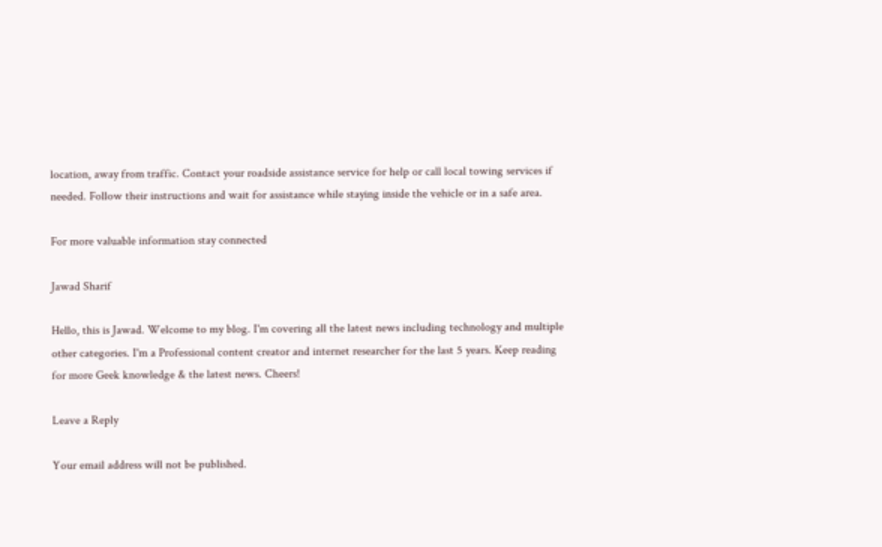location, away from traffic. Contact your roadside assistance service for help or call local towing services if needed. Follow their instructions and wait for assistance while staying inside the vehicle or in a safe area.

For more valuable information stay connected

Jawad Sharif

Hello, this is Jawad. Welcome to my blog. I'm covering all the latest news including technology and multiple other categories. I'm a Professional content creator and internet researcher for the last 5 years. Keep reading for more Geek knowledge & the latest news. Cheers!

Leave a Reply

Your email address will not be published.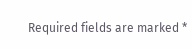Required fields are marked *